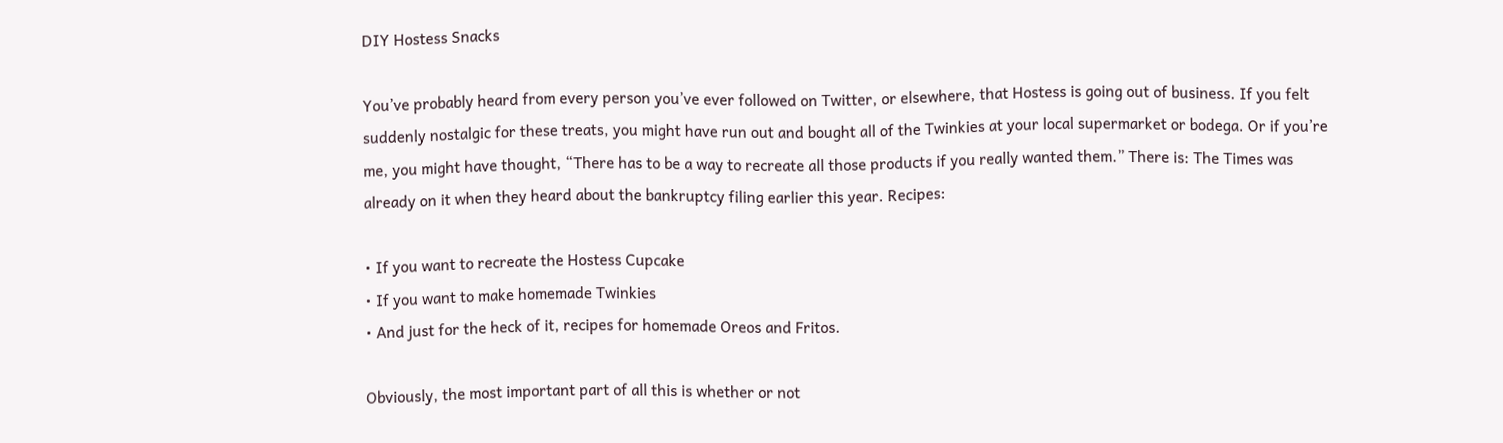DIY Hostess Snacks

You’ve probably heard from every person you’ve ever followed on Twitter, or elsewhere, that Hostess is going out of business. If you felt suddenly nostalgic for these treats, you might have run out and bought all of the Twinkies at your local supermarket or bodega. Or if you’re me, you might have thought, “There has to be a way to recreate all those products if you really wanted them.” There is: The Times was already on it when they heard about the bankruptcy filing earlier this year. Recipes:

• If you want to recreate the Hostess Cupcake
• If you want to make homemade Twinkies
• And just for the heck of it, recipes for homemade Oreos and Fritos.

Obviously, the most important part of all this is whether or not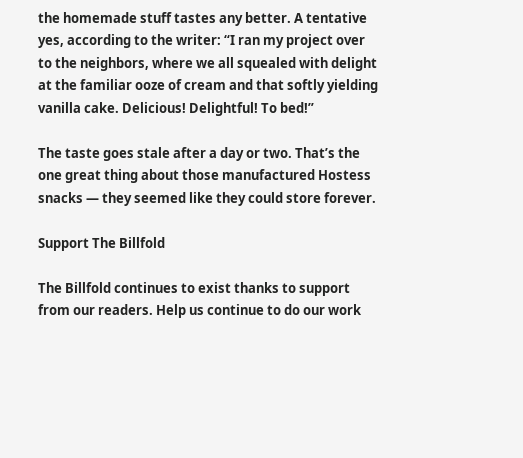the homemade stuff tastes any better. A tentative yes, according to the writer: “I ran my project over to the neighbors, where we all squealed with delight at the familiar ooze of cream and that softly yielding vanilla cake. Delicious! Delightful! To bed!”

The taste goes stale after a day or two. That’s the one great thing about those manufactured Hostess snacks — they seemed like they could store forever.

Support The Billfold

The Billfold continues to exist thanks to support from our readers. Help us continue to do our work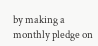by making a monthly pledge on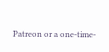Patreon or a one-time-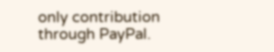only contribution through PayPal.